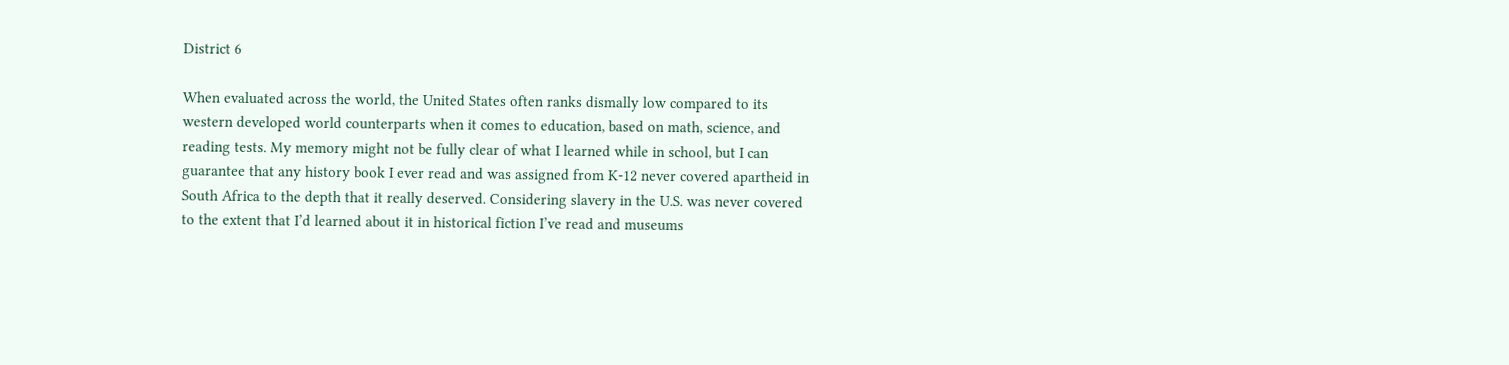District 6

When evaluated across the world, the United States often ranks dismally low compared to its western developed world counterparts when it comes to education, based on math, science, and reading tests. My memory might not be fully clear of what I learned while in school, but I can guarantee that any history book I ever read and was assigned from K-12 never covered apartheid in South Africa to the depth that it really deserved. Considering slavery in the U.S. was never covered to the extent that I’d learned about it in historical fiction I’ve read and museums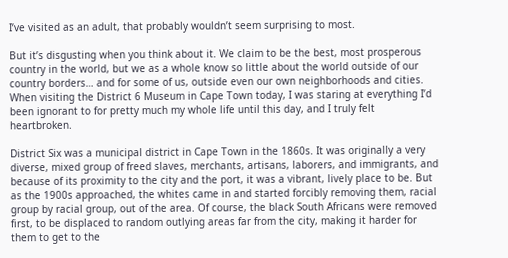I’ve visited as an adult, that probably wouldn’t seem surprising to most.

But it’s disgusting when you think about it. We claim to be the best, most prosperous country in the world, but we as a whole know so little about the world outside of our country borders… and for some of us, outside even our own neighborhoods and cities. When visiting the District 6 Museum in Cape Town today, I was staring at everything I’d been ignorant to for pretty much my whole life until this day, and I truly felt heartbroken.

District Six was a municipal district in Cape Town in the 1860s. It was originally a very diverse, mixed group of freed slaves, merchants, artisans, laborers, and immigrants, and because of its proximity to the city and the port, it was a vibrant, lively place to be. But as the 1900s approached, the whites came in and started forcibly removing them, racial group by racial group, out of the area. Of course, the black South Africans were removed first, to be displaced to random outlying areas far from the city, making it harder for them to get to the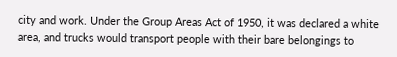city and work. Under the Group Areas Act of 1950, it was declared a white area, and trucks would transport people with their bare belongings to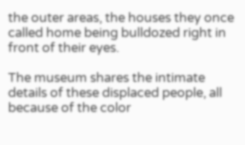the outer areas, the houses they once called home being bulldozed right in front of their eyes.

The museum shares the intimate details of these displaced people, all because of the color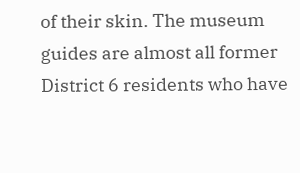of their skin. The museum guides are almost all former District 6 residents who have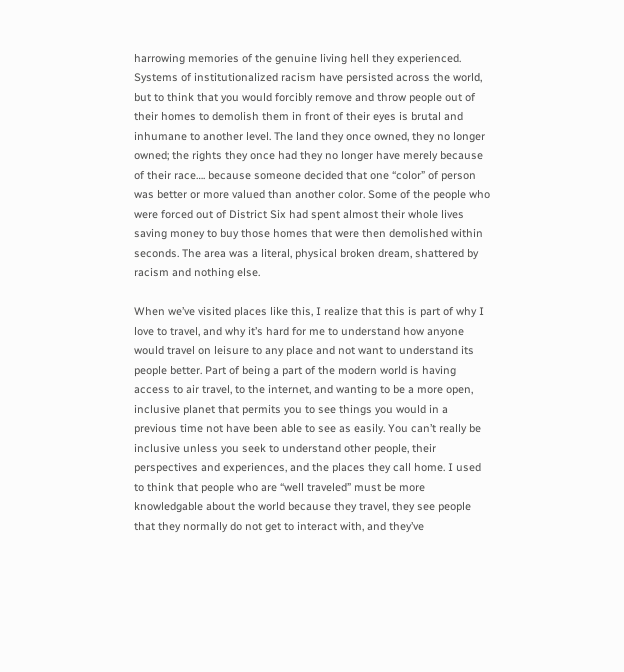harrowing memories of the genuine living hell they experienced. Systems of institutionalized racism have persisted across the world, but to think that you would forcibly remove and throw people out of their homes to demolish them in front of their eyes is brutal and inhumane to another level. The land they once owned, they no longer owned; the rights they once had they no longer have merely because of their race…. because someone decided that one “color” of person was better or more valued than another color. Some of the people who were forced out of District Six had spent almost their whole lives saving money to buy those homes that were then demolished within seconds. The area was a literal, physical broken dream, shattered by racism and nothing else.

When we’ve visited places like this, I realize that this is part of why I love to travel, and why it’s hard for me to understand how anyone would travel on leisure to any place and not want to understand its people better. Part of being a part of the modern world is having access to air travel, to the internet, and wanting to be a more open, inclusive planet that permits you to see things you would in a previous time not have been able to see as easily. You can’t really be inclusive unless you seek to understand other people, their perspectives and experiences, and the places they call home. I used to think that people who are “well traveled” must be more knowledgable about the world because they travel, they see people that they normally do not get to interact with, and they’ve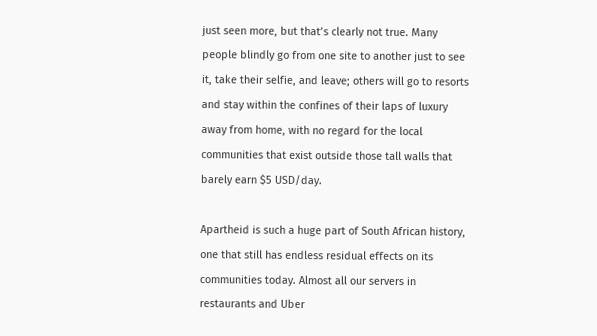just seen more, but that’s clearly not true. Many people blindly go from one site to another just to see it, take their selfie, and leave; others will go to resorts and stay within the confines of their laps of luxury away from home, with no regard for the local communities that exist outside those tall walls that barely earn $5 USD/day.

Apartheid is such a huge part of South African history, one that still has endless residual effects on its communities today. Almost all our servers in restaurants and Uber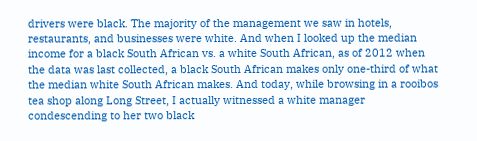drivers were black. The majority of the management we saw in hotels, restaurants, and businesses were white. And when I looked up the median income for a black South African vs. a white South African, as of 2012 when the data was last collected, a black South African makes only one-third of what the median white South African makes. And today, while browsing in a rooibos tea shop along Long Street, I actually witnessed a white manager condescending to her two black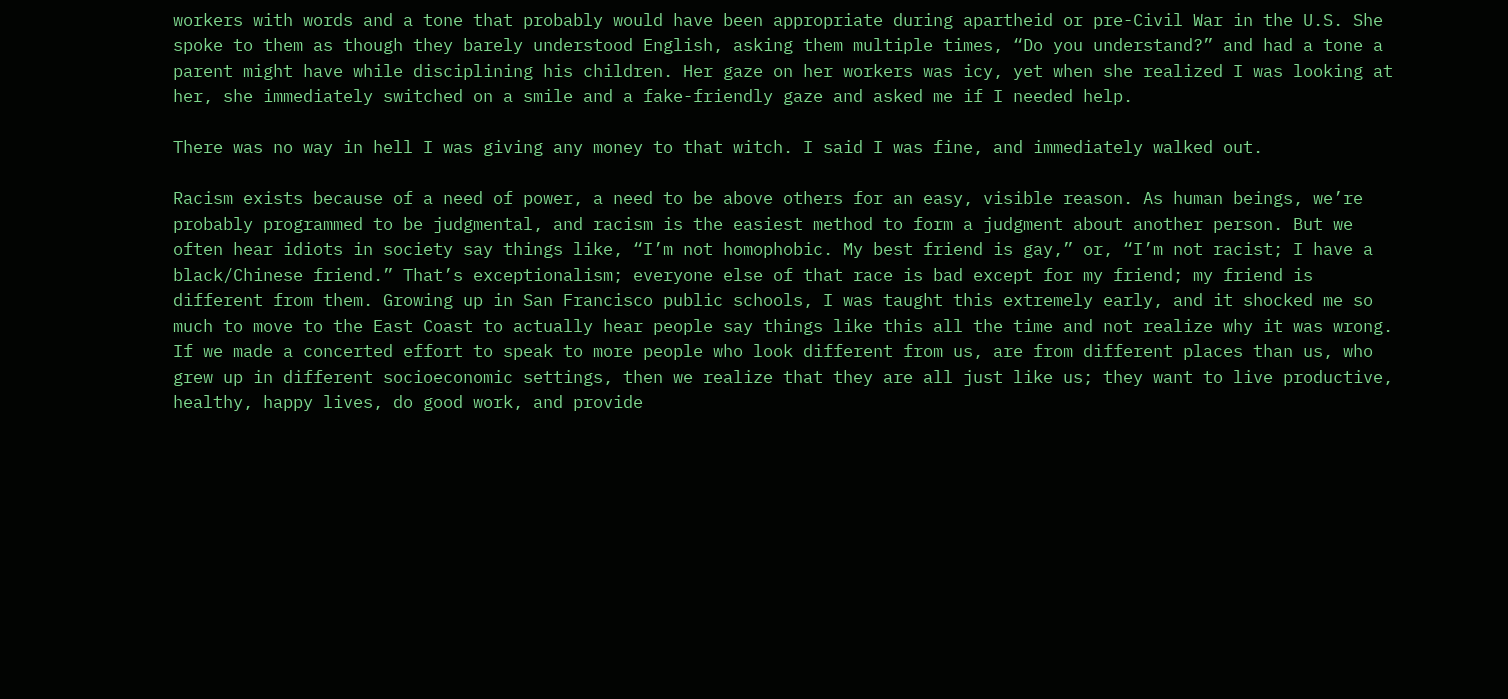workers with words and a tone that probably would have been appropriate during apartheid or pre-Civil War in the U.S. She spoke to them as though they barely understood English, asking them multiple times, “Do you understand?” and had a tone a parent might have while disciplining his children. Her gaze on her workers was icy, yet when she realized I was looking at her, she immediately switched on a smile and a fake-friendly gaze and asked me if I needed help.

There was no way in hell I was giving any money to that witch. I said I was fine, and immediately walked out.

Racism exists because of a need of power, a need to be above others for an easy, visible reason. As human beings, we’re probably programmed to be judgmental, and racism is the easiest method to form a judgment about another person. But we often hear idiots in society say things like, “I’m not homophobic. My best friend is gay,” or, “I’m not racist; I have a black/Chinese friend.” That’s exceptionalism; everyone else of that race is bad except for my friend; my friend is different from them. Growing up in San Francisco public schools, I was taught this extremely early, and it shocked me so much to move to the East Coast to actually hear people say things like this all the time and not realize why it was wrong. If we made a concerted effort to speak to more people who look different from us, are from different places than us, who grew up in different socioeconomic settings, then we realize that they are all just like us; they want to live productive, healthy, happy lives, do good work, and provide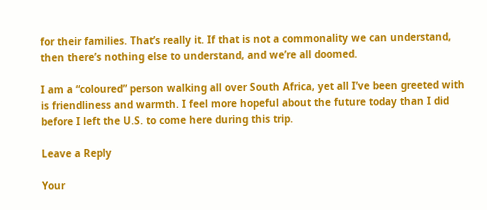for their families. That’s really it. If that is not a commonality we can understand, then there’s nothing else to understand, and we’re all doomed.

I am a “coloured” person walking all over South Africa, yet all I’ve been greeted with is friendliness and warmth. I feel more hopeful about the future today than I did before I left the U.S. to come here during this trip.

Leave a Reply

Your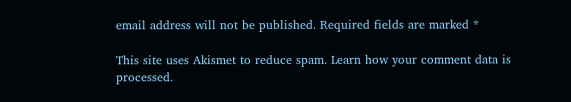email address will not be published. Required fields are marked *

This site uses Akismet to reduce spam. Learn how your comment data is processed.